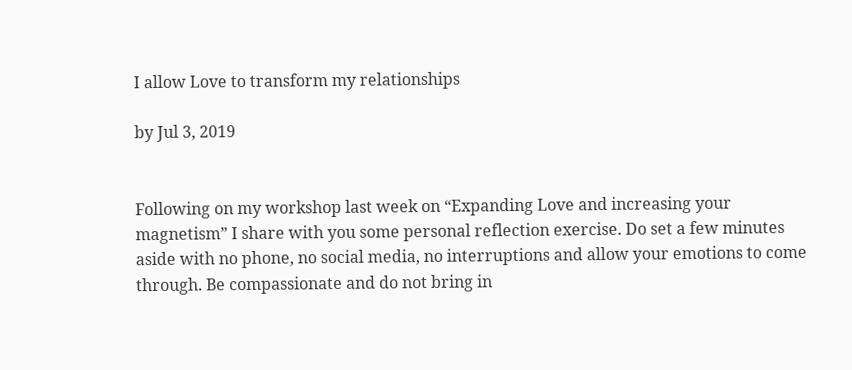I allow Love to transform my relationships

by Jul 3, 2019


Following on my workshop last week on “Expanding Love and increasing your magnetism” I share with you some personal reflection exercise. Do set a few minutes aside with no phone, no social media, no interruptions and allow your emotions to come through. Be compassionate and do not bring in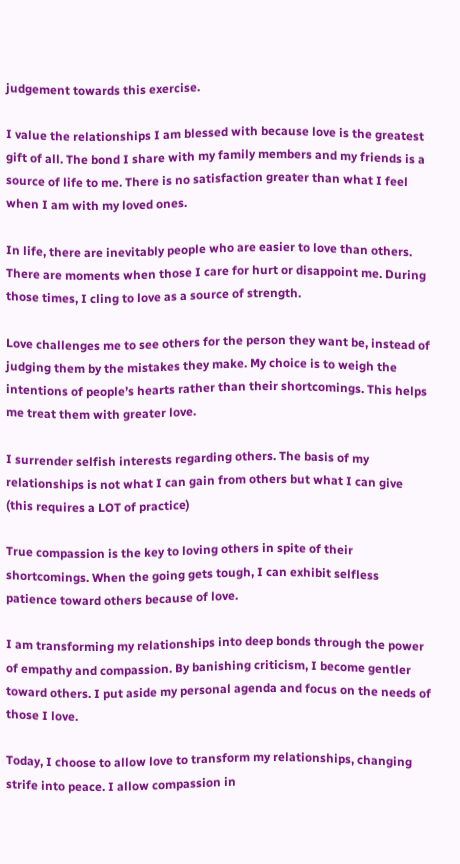judgement towards this exercise.

I value the relationships I am blessed with because love is the greatest gift of all. The bond I share with my family members and my friends is a source of life to me. There is no satisfaction greater than what I feel when I am with my loved ones.

In life, there are inevitably people who are easier to love than others. There are moments when those I care for hurt or disappoint me. During those times, I cling to love as a source of strength.

Love challenges me to see others for the person they want be, instead of judging them by the mistakes they make. My choice is to weigh the intentions of people’s hearts rather than their shortcomings. This helps me treat them with greater love.

I surrender selfish interests regarding others. The basis of my relationships is not what I can gain from others but what I can give (this requires a LOT of practice)

True compassion is the key to loving others in spite of their shortcomings. When the going gets tough, I can exhibit selfless patience toward others because of love.

I am transforming my relationships into deep bonds through the power of empathy and compassion. By banishing criticism, I become gentler toward others. I put aside my personal agenda and focus on the needs of those I love.

Today, I choose to allow love to transform my relationships, changing strife into peace. I allow compassion in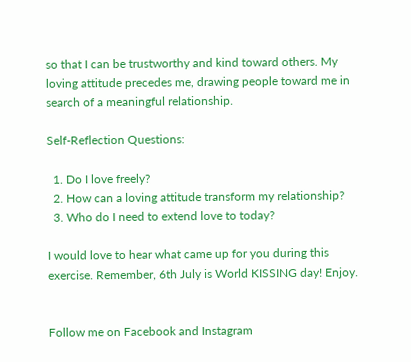so that I can be trustworthy and kind toward others. My loving attitude precedes me, drawing people toward me in search of a meaningful relationship.

Self-Reflection Questions:

  1. Do I love freely?
  2. How can a loving attitude transform my relationship?
  3. Who do I need to extend love to today?

I would love to hear what came up for you during this exercise. Remember, 6th July is World KISSING day! Enjoy.


Follow me on Facebook and Instagram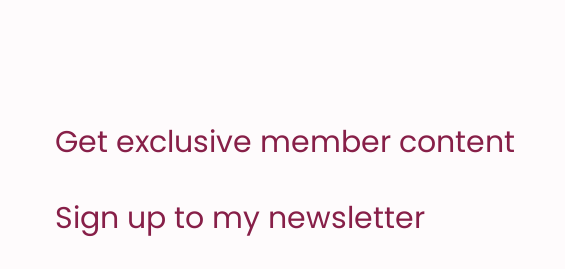Get exclusive member content

Sign up to my newsletter